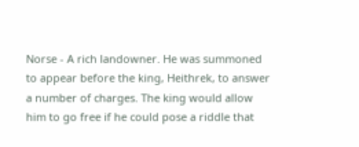Norse - A rich landowner. He was summoned to appear before the king, Heithrek, to answer a number of charges. The king would allow him to go free if he could pose a riddle that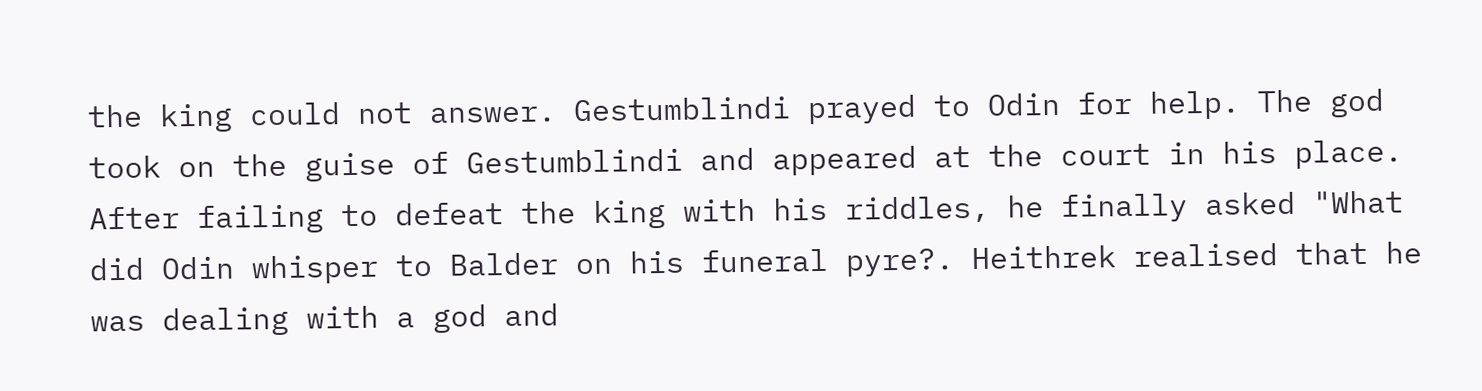the king could not answer. Gestumblindi prayed to Odin for help. The god took on the guise of Gestumblindi and appeared at the court in his place. After failing to defeat the king with his riddles, he finally asked "What did Odin whisper to Balder on his funeral pyre?. Heithrek realised that he was dealing with a god and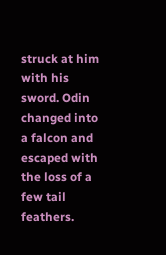struck at him with his sword. Odin changed into a falcon and escaped with the loss of a few tail feathers.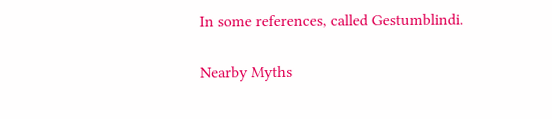In some references, called Gestumblindi.

Nearby Myths